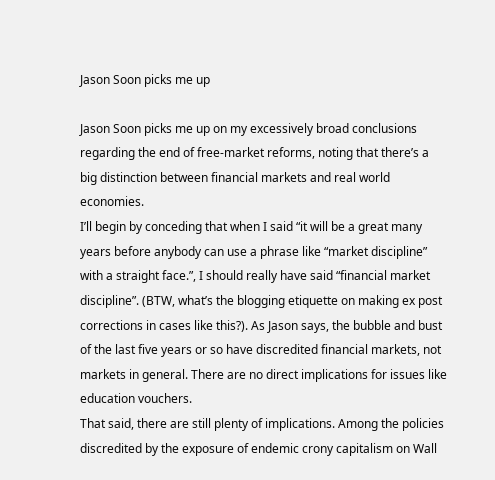Jason Soon picks me up

Jason Soon picks me up on my excessively broad conclusions regarding the end of free-market reforms, noting that there’s a big distinction between financial markets and real world economies.
I’ll begin by conceding that when I said “it will be a great many years before anybody can use a phrase like “market discipline” with a straight face.”, I should really have said “financial market discipline”. (BTW, what’s the blogging etiquette on making ex post corrections in cases like this?). As Jason says, the bubble and bust of the last five years or so have discredited financial markets, not markets in general. There are no direct implications for issues like education vouchers.
That said, there are still plenty of implications. Among the policies discredited by the exposure of endemic crony capitalism on Wall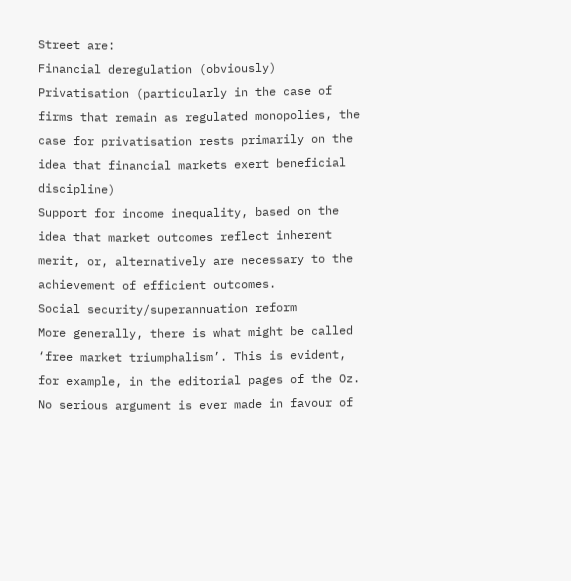Street are:
Financial deregulation (obviously)
Privatisation (particularly in the case of firms that remain as regulated monopolies, the case for privatisation rests primarily on the idea that financial markets exert beneficial discipline)
Support for income inequality, based on the idea that market outcomes reflect inherent merit, or, alternatively are necessary to the achievement of efficient outcomes.
Social security/superannuation reform
More generally, there is what might be called ‘free market triumphalism’. This is evident, for example, in the editorial pages of the Oz. No serious argument is ever made in favour of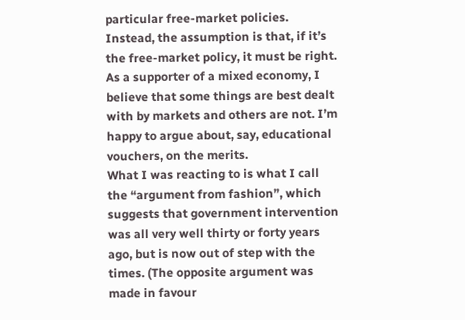particular free-market policies. Instead, the assumption is that, if it’s the free-market policy, it must be right.
As a supporter of a mixed economy, I believe that some things are best dealt with by markets and others are not. I’m happy to argue about, say, educational vouchers, on the merits.
What I was reacting to is what I call the “argument from fashion”, which suggests that government intervention was all very well thirty or forty years ago, but is now out of step with the times. (The opposite argument was made in favour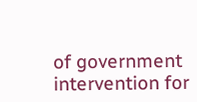of government intervention for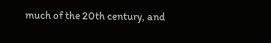much of the 20th century, and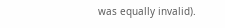was equally invalid).